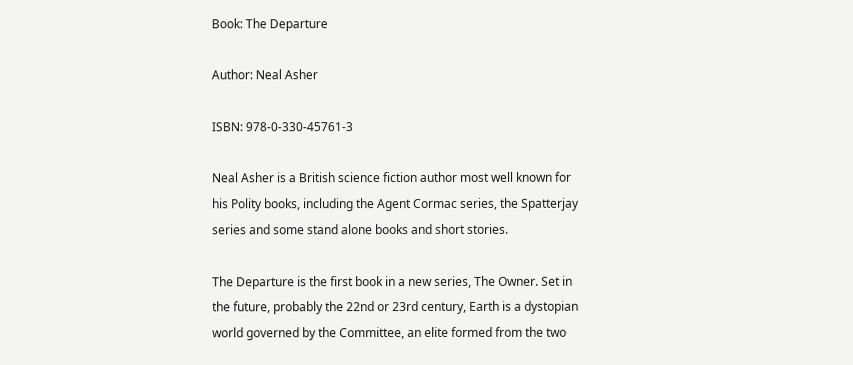Book: The Departure

Author: Neal Asher

ISBN: 978-0-330-45761-3

Neal Asher is a British science fiction author most well known for his Polity books, including the Agent Cormac series, the Spatterjay series and some stand alone books and short stories.

The Departure is the first book in a new series, The Owner. Set in the future, probably the 22nd or 23rd century, Earth is a dystopian world governed by the Committee, an elite formed from the two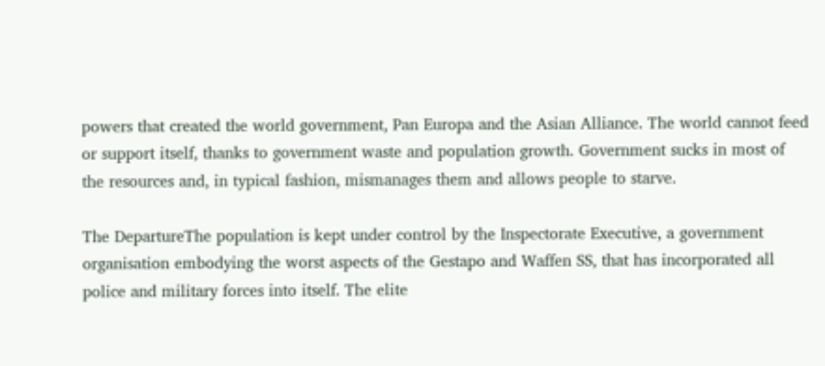powers that created the world government, Pan Europa and the Asian Alliance. The world cannot feed or support itself, thanks to government waste and population growth. Government sucks in most of the resources and, in typical fashion, mismanages them and allows people to starve.

The DepartureThe population is kept under control by the Inspectorate Executive, a government organisation embodying the worst aspects of the Gestapo and Waffen SS, that has incorporated all police and military forces into itself. The elite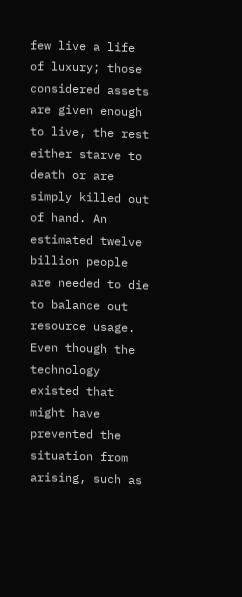few live a life of luxury; those considered assets are given enough to live, the rest either starve to death or are simply killed out of hand. An estimated twelve billion people are needed to die to balance out resource usage. Even though the technology existed that might have prevented the situation from arising, such as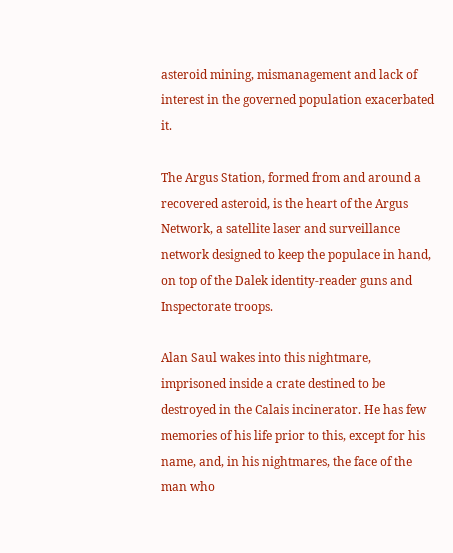asteroid mining, mismanagement and lack of interest in the governed population exacerbated it.

The Argus Station, formed from and around a recovered asteroid, is the heart of the Argus Network, a satellite laser and surveillance network designed to keep the populace in hand, on top of the Dalek identity-reader guns and Inspectorate troops.

Alan Saul wakes into this nightmare, imprisoned inside a crate destined to be destroyed in the Calais incinerator. He has few memories of his life prior to this, except for his name, and, in his nightmares, the face of the man who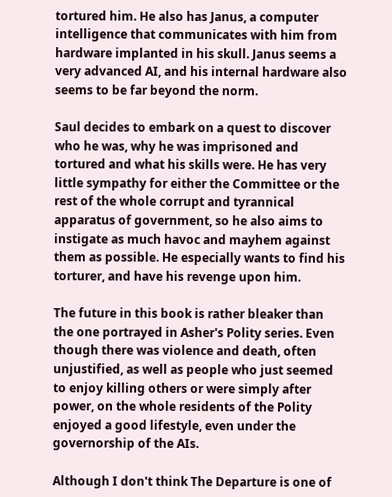tortured him. He also has Janus, a computer intelligence that communicates with him from hardware implanted in his skull. Janus seems a very advanced AI, and his internal hardware also seems to be far beyond the norm.

Saul decides to embark on a quest to discover who he was, why he was imprisoned and tortured and what his skills were. He has very little sympathy for either the Committee or the rest of the whole corrupt and tyrannical apparatus of government, so he also aims to instigate as much havoc and mayhem against them as possible. He especially wants to find his torturer, and have his revenge upon him.

The future in this book is rather bleaker than the one portrayed in Asher's Polity series. Even though there was violence and death, often unjustified, as well as people who just seemed to enjoy killing others or were simply after power, on the whole residents of the Polity enjoyed a good lifestyle, even under the governorship of the AIs.

Although I don't think The Departure is one of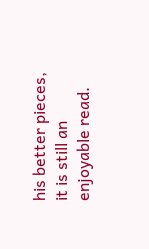his better pieces, it is still an enjoyable read.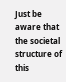Just be aware that the societal structure of this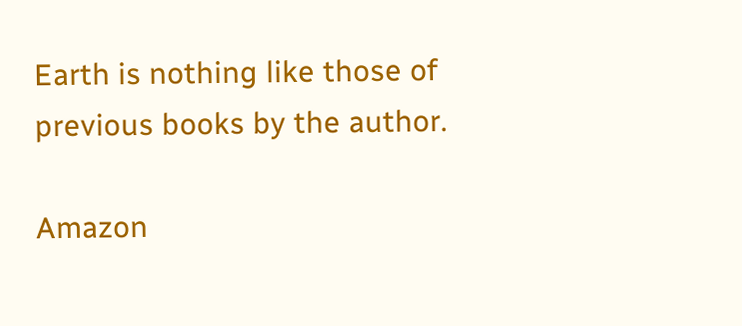Earth is nothing like those of previous books by the author.

Amazon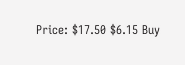Price: $17.50 $6.15 Buy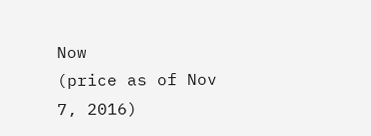Now
(price as of Nov 7, 2016)